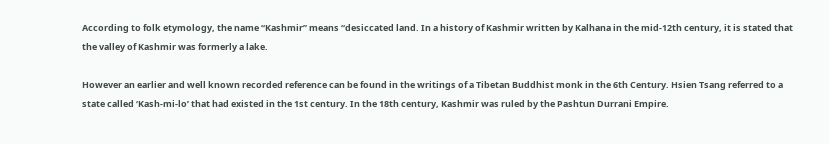According to folk etymology, the name “Kashmir” means “desiccated land. In a history of Kashmir written by Kalhana in the mid-12th century, it is stated that the valley of Kashmir was formerly a lake.

However an earlier and well known recorded reference can be found in the writings of a Tibetan Buddhist monk in the 6th Century. Hsien Tsang referred to a state called ‘Kash-mi-lo’ that had existed in the 1st century. In the 18th century, Kashmir was ruled by the Pashtun Durrani Empire.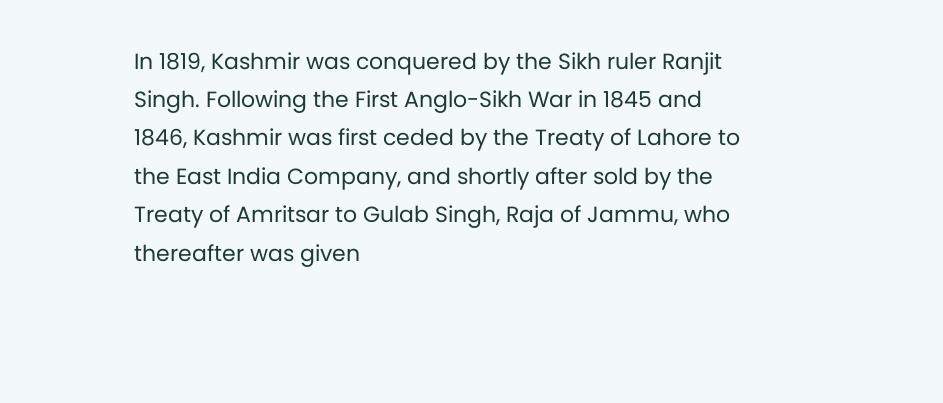In 1819, Kashmir was conquered by the Sikh ruler Ranjit Singh. Following the First Anglo-Sikh War in 1845 and 1846, Kashmir was first ceded by the Treaty of Lahore to the East India Company, and shortly after sold by the Treaty of Amritsar to Gulab Singh, Raja of Jammu, who thereafter was given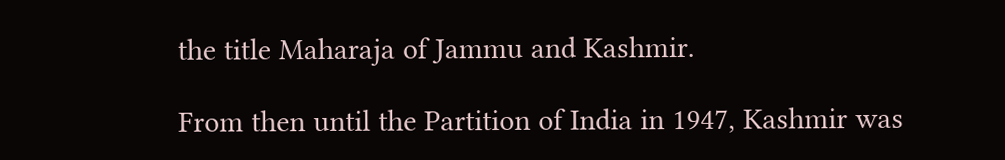the title Maharaja of Jammu and Kashmir.

From then until the Partition of India in 1947, Kashmir was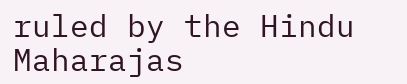ruled by the Hindu Maharajas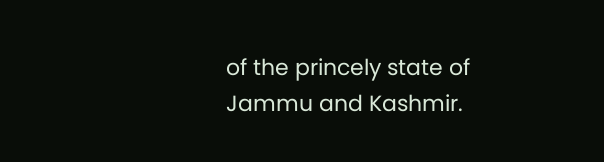of the princely state of Jammu and Kashmir.